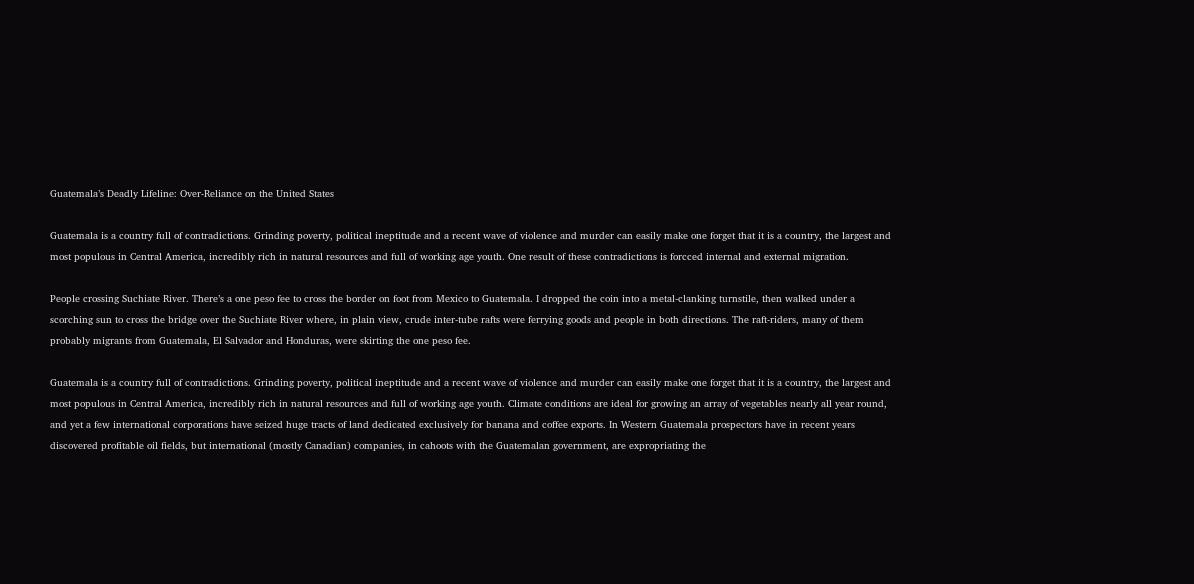Guatemala’s Deadly Lifeline: Over-Reliance on the United States

Guatemala is a country full of contradictions. Grinding poverty, political ineptitude and a recent wave of violence and murder can easily make one forget that it is a country, the largest and most populous in Central America, incredibly rich in natural resources and full of working age youth. One result of these contradictions is forcced internal and external migration.

People crossing Suchiate River. There’s a one peso fee to cross the border on foot from Mexico to Guatemala. I dropped the coin into a metal-clanking turnstile, then walked under a scorching sun to cross the bridge over the Suchiate River where, in plain view, crude inter-tube rafts were ferrying goods and people in both directions. The raft-riders, many of them probably migrants from Guatemala, El Salvador and Honduras, were skirting the one peso fee.

Guatemala is a country full of contradictions. Grinding poverty, political ineptitude and a recent wave of violence and murder can easily make one forget that it is a country, the largest and most populous in Central America, incredibly rich in natural resources and full of working age youth. Climate conditions are ideal for growing an array of vegetables nearly all year round, and yet a few international corporations have seized huge tracts of land dedicated exclusively for banana and coffee exports. In Western Guatemala prospectors have in recent years discovered profitable oil fields, but international (mostly Canadian) companies, in cahoots with the Guatemalan government, are expropriating the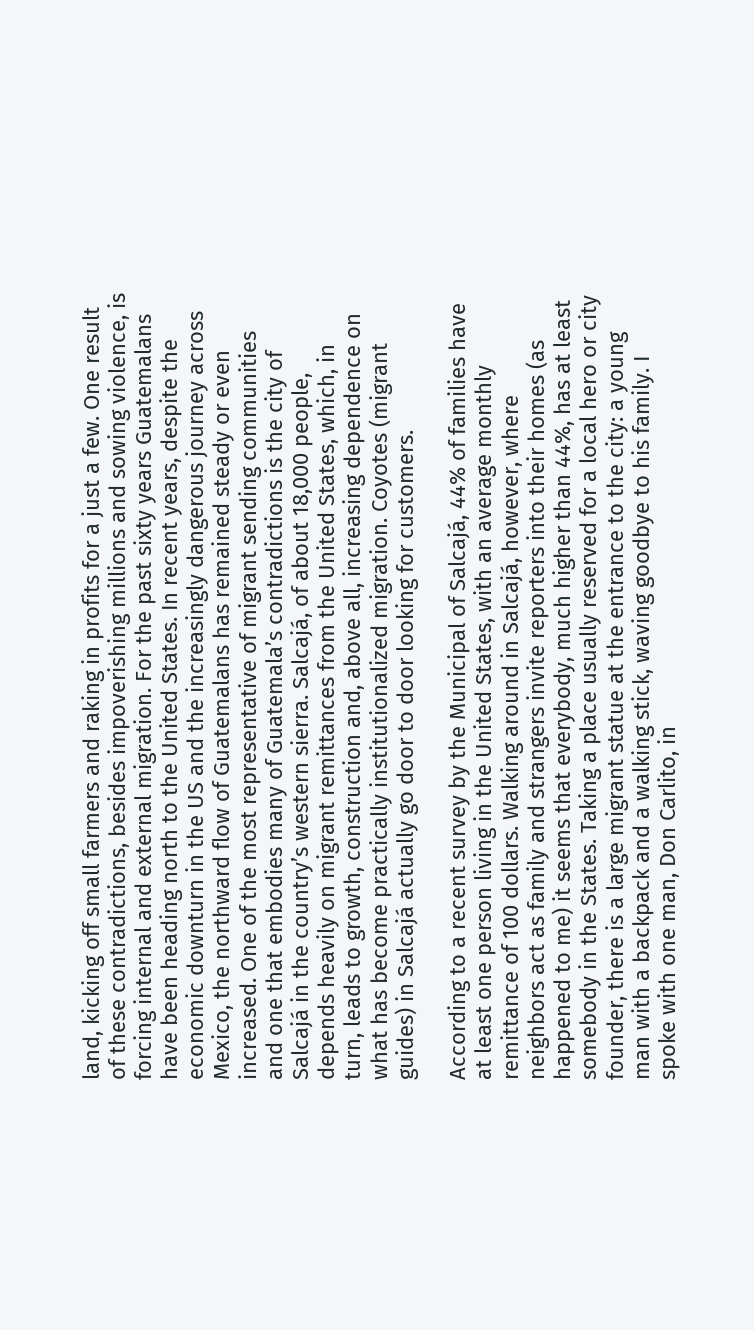land, kicking off small farmers and raking in profits for a just a few. One result of these contradictions, besides impoverishing millions and sowing violence, is forcing internal and external migration. For the past sixty years Guatemalans have been heading north to the United States. In recent years, despite the economic downturn in the US and the increasingly dangerous journey across Mexico, the northward flow of Guatemalans has remained steady or even increased. One of the most representative of migrant sending communities and one that embodies many of Guatemala’s contradictions is the city of Salcajá in the country’s western sierra. Salcajá, of about 18,000 people, depends heavily on migrant remittances from the United States, which, in turn, leads to growth, construction and, above all, increasing dependence on what has become practically institutionalized migration. Coyotes (migrant guides) in Salcajá actually go door to door looking for customers.

According to a recent survey by the Municipal of Salcajá, 44% of families have at least one person living in the United States, with an average monthly remittance of 100 dollars. Walking around in Salcajá, however, where neighbors act as family and strangers invite reporters into their homes (as happened to me) it seems that everybody, much higher than 44%, has at least somebody in the States. Taking a place usually reserved for a local hero or city founder, there is a large migrant statue at the entrance to the city: a young man with a backpack and a walking stick, waving goodbye to his family. I spoke with one man, Don Carlito, in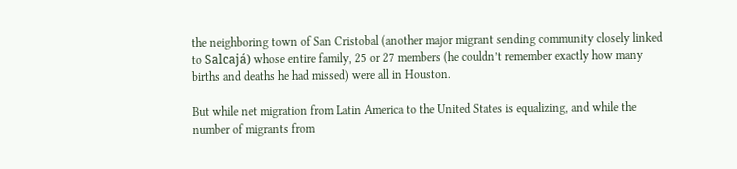the neighboring town of San Cristobal (another major migrant sending community closely linked to Salcajá) whose entire family, 25 or 27 members (he couldn’t remember exactly how many births and deaths he had missed) were all in Houston.

But while net migration from Latin America to the United States is equalizing, and while the number of migrants from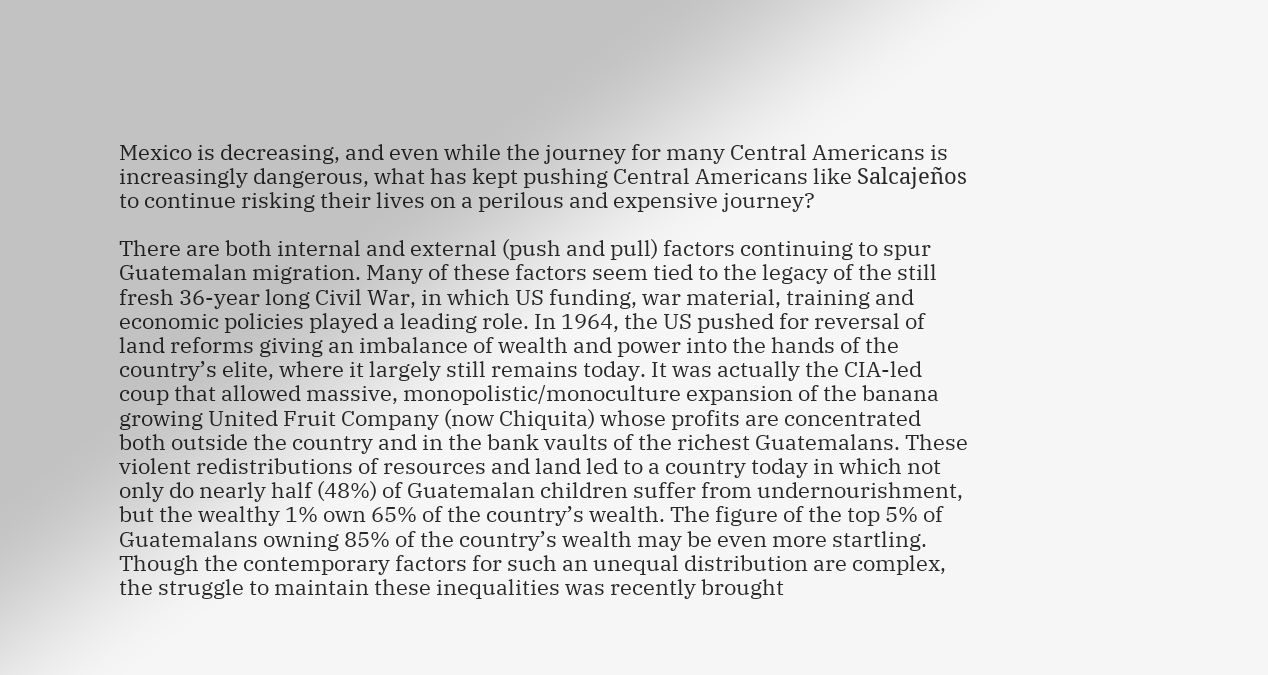Mexico is decreasing, and even while the journey for many Central Americans is increasingly dangerous, what has kept pushing Central Americans like Salcajeños to continue risking their lives on a perilous and expensive journey?

There are both internal and external (push and pull) factors continuing to spur Guatemalan migration. Many of these factors seem tied to the legacy of the still fresh 36-year long Civil War, in which US funding, war material, training and economic policies played a leading role. In 1964, the US pushed for reversal of land reforms giving an imbalance of wealth and power into the hands of the country’s elite, where it largely still remains today. It was actually the CIA-led coup that allowed massive, monopolistic/monoculture expansion of the banana growing United Fruit Company (now Chiquita) whose profits are concentrated both outside the country and in the bank vaults of the richest Guatemalans. These violent redistributions of resources and land led to a country today in which not only do nearly half (48%) of Guatemalan children suffer from undernourishment, but the wealthy 1% own 65% of the country’s wealth. The figure of the top 5% of Guatemalans owning 85% of the country’s wealth may be even more startling. Though the contemporary factors for such an unequal distribution are complex, the struggle to maintain these inequalities was recently brought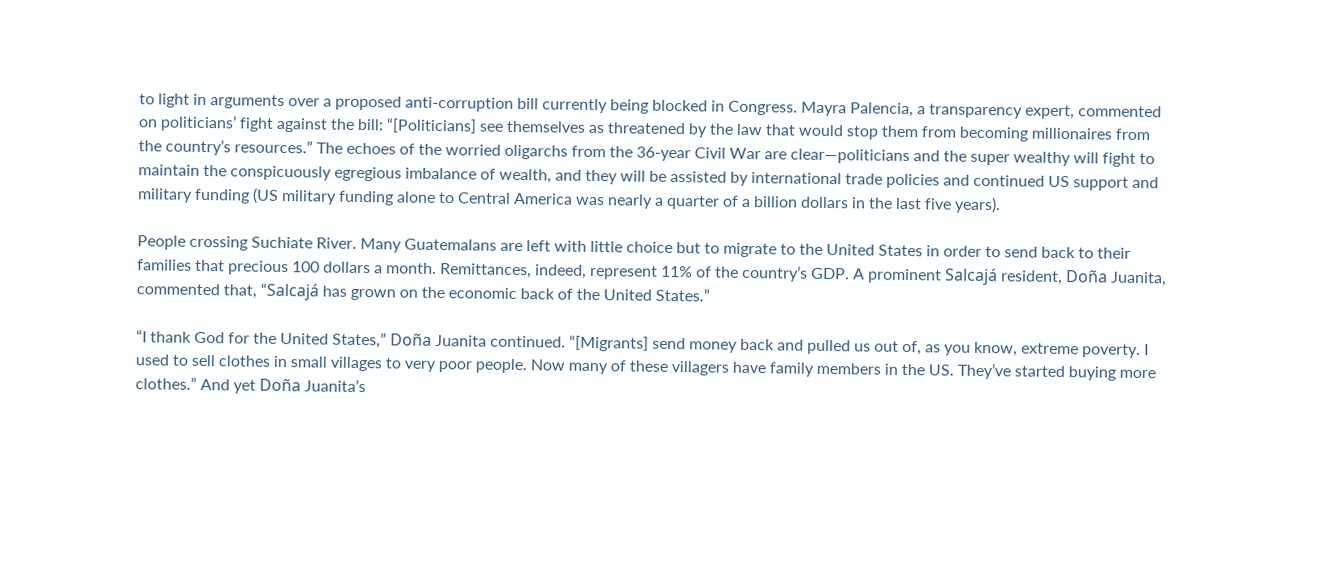to light in arguments over a proposed anti-corruption bill currently being blocked in Congress. Mayra Palencia, a transparency expert, commented on politicians’ fight against the bill: “[Politicians] see themselves as threatened by the law that would stop them from becoming millionaires from the country’s resources.” The echoes of the worried oligarchs from the 36-year Civil War are clear—politicians and the super wealthy will fight to maintain the conspicuously egregious imbalance of wealth, and they will be assisted by international trade policies and continued US support and military funding (US military funding alone to Central America was nearly a quarter of a billion dollars in the last five years).

People crossing Suchiate River. Many Guatemalans are left with little choice but to migrate to the United States in order to send back to their families that precious 100 dollars a month. Remittances, indeed, represent 11% of the country’s GDP. A prominent Salcajá resident, Doña Juanita, commented that, “Salcajá has grown on the economic back of the United States.”

“I thank God for the United States,” Doña Juanita continued. “[Migrants] send money back and pulled us out of, as you know, extreme poverty. I used to sell clothes in small villages to very poor people. Now many of these villagers have family members in the US. They’ve started buying more clothes.” And yet Doña Juanita’s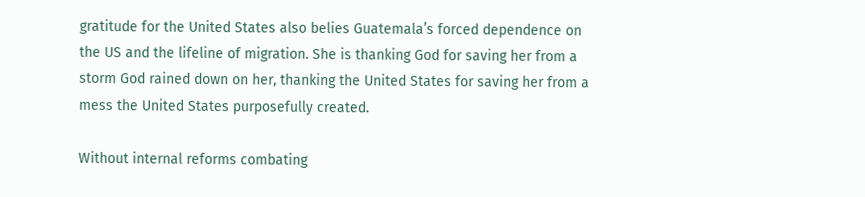gratitude for the United States also belies Guatemala’s forced dependence on the US and the lifeline of migration. She is thanking God for saving her from a storm God rained down on her, thanking the United States for saving her from a mess the United States purposefully created.

Without internal reforms combating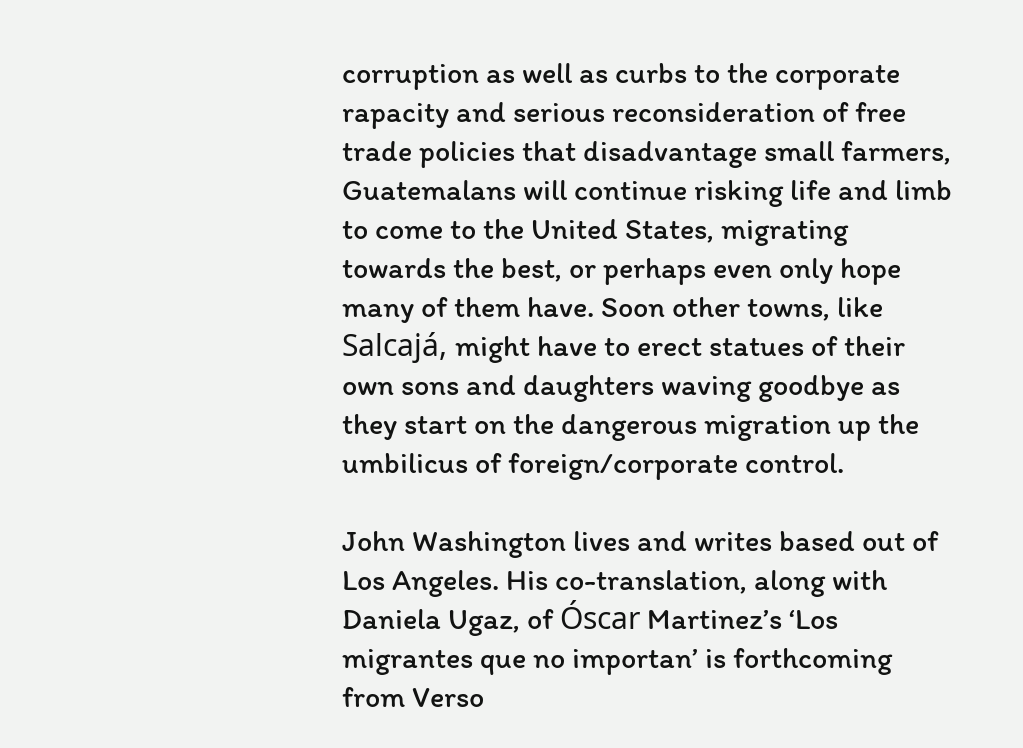corruption as well as curbs to the corporate rapacity and serious reconsideration of free trade policies that disadvantage small farmers, Guatemalans will continue risking life and limb to come to the United States, migrating towards the best, or perhaps even only hope many of them have. Soon other towns, like Salcajá, might have to erect statues of their own sons and daughters waving goodbye as they start on the dangerous migration up the umbilicus of foreign/corporate control.

John Washington lives and writes based out of Los Angeles. His co-translation, along with Daniela Ugaz, of Óscar Martinez’s ‘Los migrantes que no importan’ is forthcoming from Verso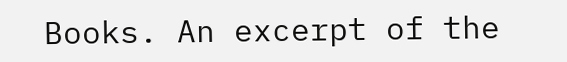Books. An excerpt of the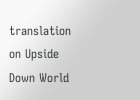translation on Upside Down World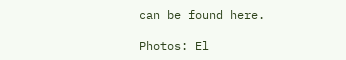can be found here.

Photos: El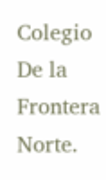Colegio De la Frontera Norte.